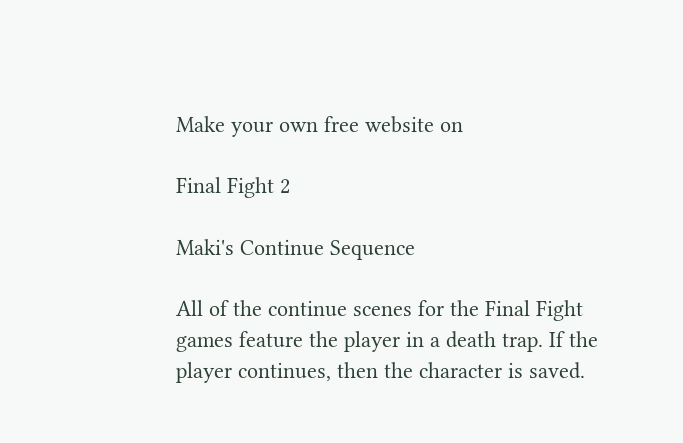Make your own free website on

Final Fight 2

Maki's Continue Sequence

All of the continue scenes for the Final Fight games feature the player in a death trap. If the player continues, then the character is saved.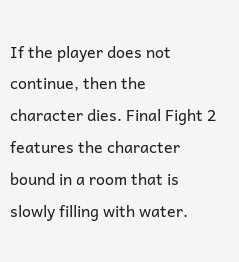If the player does not continue, then the character dies. Final Fight 2 features the character bound in a room that is slowly filling with water.